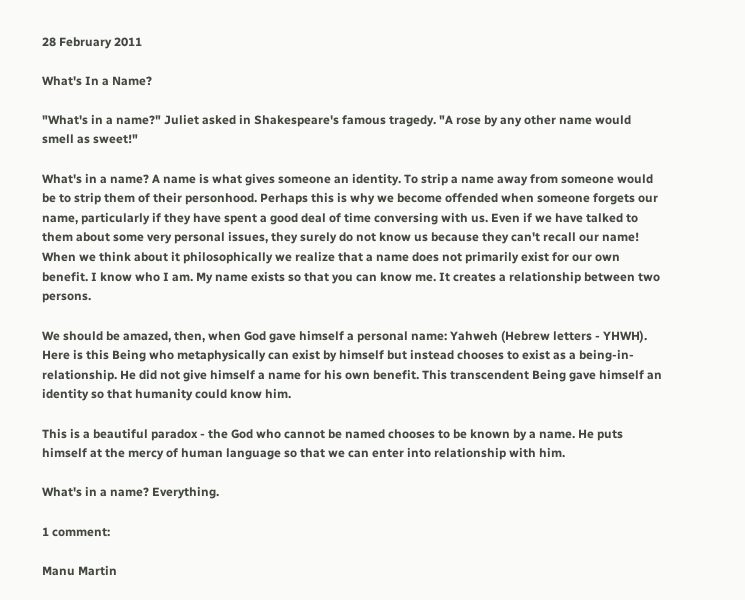28 February 2011

What's In a Name?

"What's in a name?" Juliet asked in Shakespeare's famous tragedy. "A rose by any other name would smell as sweet!"

What's in a name? A name is what gives someone an identity. To strip a name away from someone would be to strip them of their personhood. Perhaps this is why we become offended when someone forgets our name, particularly if they have spent a good deal of time conversing with us. Even if we have talked to them about some very personal issues, they surely do not know us because they can't recall our name!
When we think about it philosophically we realize that a name does not primarily exist for our own benefit. I know who I am. My name exists so that you can know me. It creates a relationship between two persons.

We should be amazed, then, when God gave himself a personal name: Yahweh (Hebrew letters - YHWH). Here is this Being who metaphysically can exist by himself but instead chooses to exist as a being-in-relationship. He did not give himself a name for his own benefit. This transcendent Being gave himself an identity so that humanity could know him.

This is a beautiful paradox - the God who cannot be named chooses to be known by a name. He puts himself at the mercy of human language so that we can enter into relationship with him.

What's in a name? Everything.

1 comment:

Manu Martin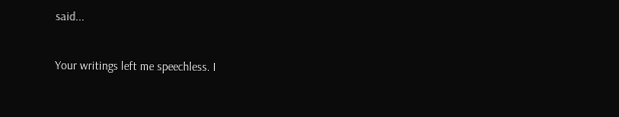said...

Your writings left me speechless. I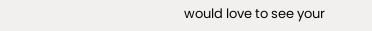would love to see your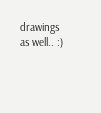drawings as well.. :)